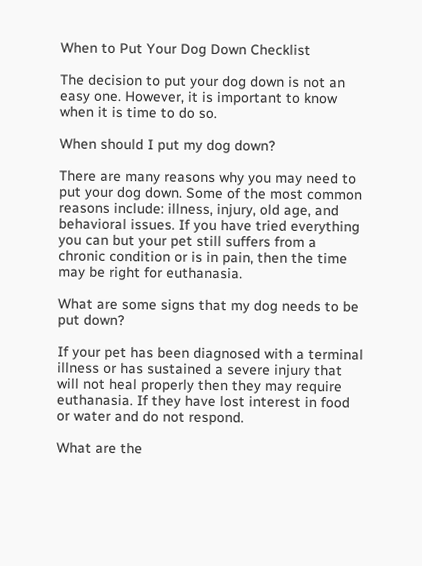When to Put Your Dog Down Checklist

The decision to put your dog down is not an easy one. However, it is important to know when it is time to do so.

When should I put my dog down?

There are many reasons why you may need to put your dog down. Some of the most common reasons include: illness, injury, old age, and behavioral issues. If you have tried everything you can but your pet still suffers from a chronic condition or is in pain, then the time may be right for euthanasia.

What are some signs that my dog needs to be put down?

If your pet has been diagnosed with a terminal illness or has sustained a severe injury that will not heal properly then they may require euthanasia. If they have lost interest in food or water and do not respond.

What are the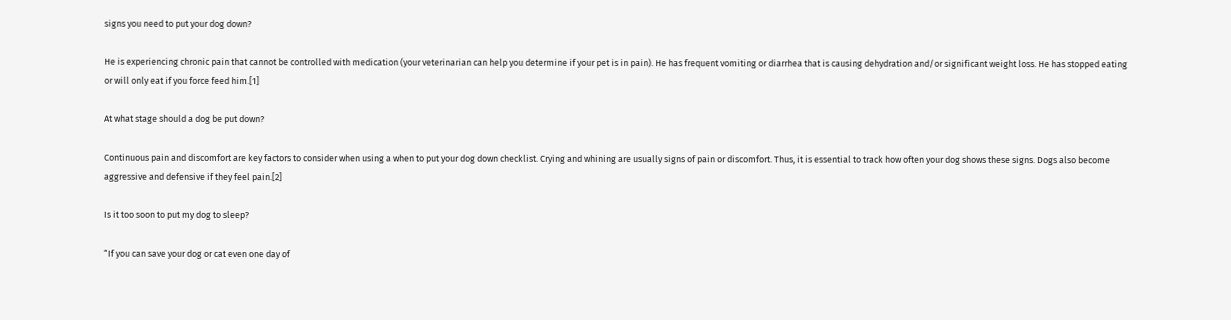signs you need to put your dog down?

He is experiencing chronic pain that cannot be controlled with medication (your veterinarian can help you determine if your pet is in pain). He has frequent vomiting or diarrhea that is causing dehydration and/or significant weight loss. He has stopped eating or will only eat if you force feed him.[1]

At what stage should a dog be put down?

Continuous pain and discomfort are key factors to consider when using a when to put your dog down checklist. Crying and whining are usually signs of pain or discomfort. Thus, it is essential to track how often your dog shows these signs. Dogs also become aggressive and defensive if they feel pain.[2]

Is it too soon to put my dog to sleep?

“If you can save your dog or cat even one day of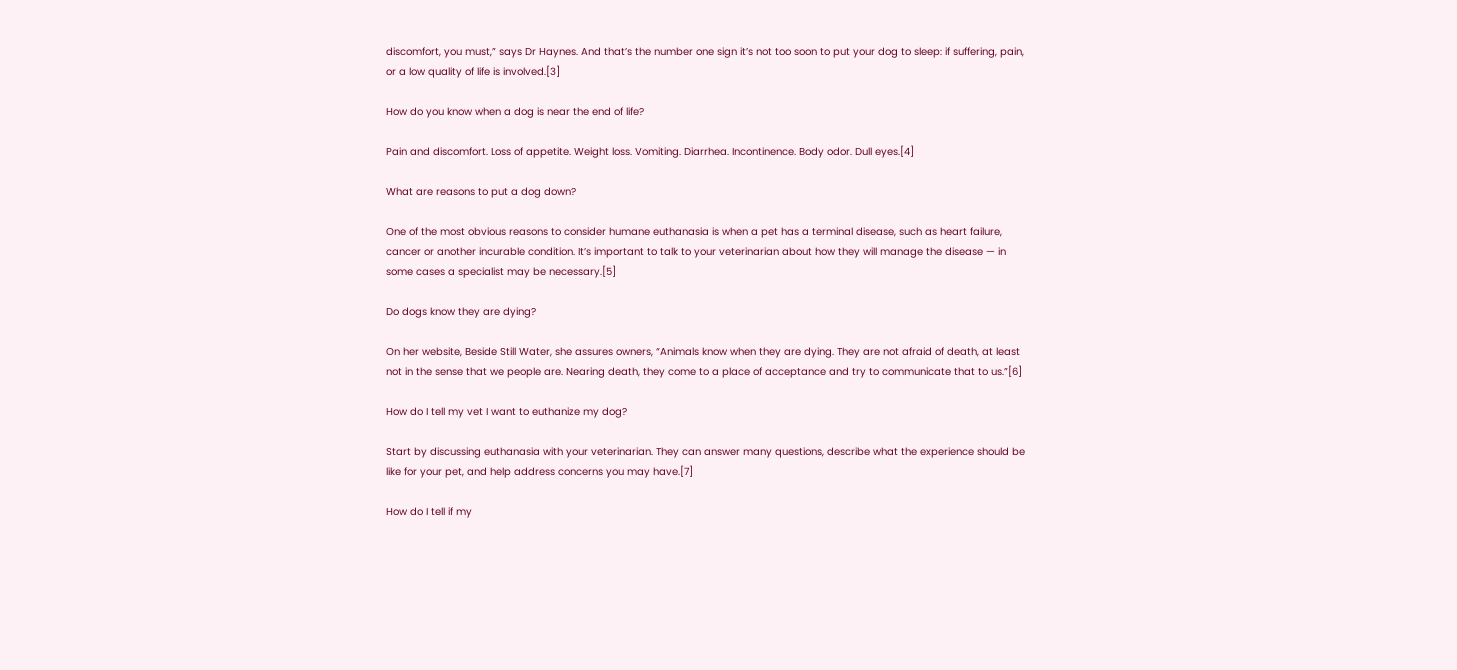discomfort, you must,” says Dr Haynes. And that’s the number one sign it’s not too soon to put your dog to sleep: if suffering, pain, or a low quality of life is involved.[3]

How do you know when a dog is near the end of life?

Pain and discomfort. Loss of appetite. Weight loss. Vomiting. Diarrhea. Incontinence. Body odor. Dull eyes.[4]

What are reasons to put a dog down?

One of the most obvious reasons to consider humane euthanasia is when a pet has a terminal disease, such as heart failure, cancer or another incurable condition. It’s important to talk to your veterinarian about how they will manage the disease — in some cases a specialist may be necessary.[5]

Do dogs know they are dying?

On her website, Beside Still Water, she assures owners, “Animals know when they are dying. They are not afraid of death, at least not in the sense that we people are. Nearing death, they come to a place of acceptance and try to communicate that to us.”[6]

How do I tell my vet I want to euthanize my dog?

Start by discussing euthanasia with your veterinarian. They can answer many questions, describe what the experience should be like for your pet, and help address concerns you may have.[7]

How do I tell if my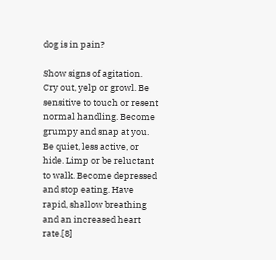dog is in pain?

Show signs of agitation. Cry out, yelp or growl. Be sensitive to touch or resent normal handling. Become grumpy and snap at you. Be quiet, less active, or hide. Limp or be reluctant to walk. Become depressed and stop eating. Have rapid, shallow breathing and an increased heart rate.[8]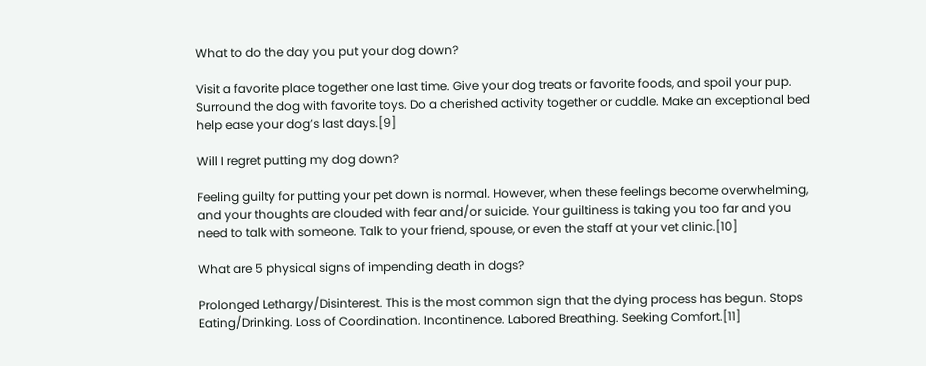What to do the day you put your dog down?

Visit a favorite place together one last time. Give your dog treats or favorite foods, and spoil your pup. Surround the dog with favorite toys. Do a cherished activity together or cuddle. Make an exceptional bed help ease your dog’s last days.[9]

Will I regret putting my dog down?

Feeling guilty for putting your pet down is normal. However, when these feelings become overwhelming, and your thoughts are clouded with fear and/or suicide. Your guiltiness is taking you too far and you need to talk with someone. Talk to your friend, spouse, or even the staff at your vet clinic.[10]

What are 5 physical signs of impending death in dogs?

Prolonged Lethargy/Disinterest. This is the most common sign that the dying process has begun. Stops Eating/Drinking. Loss of Coordination. Incontinence. Labored Breathing. Seeking Comfort.[11]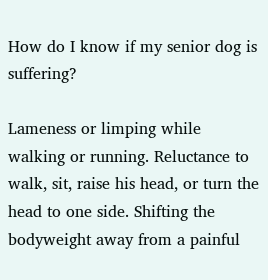How do I know if my senior dog is suffering?

Lameness or limping while walking or running. Reluctance to walk, sit, raise his head, or turn the head to one side. Shifting the bodyweight away from a painful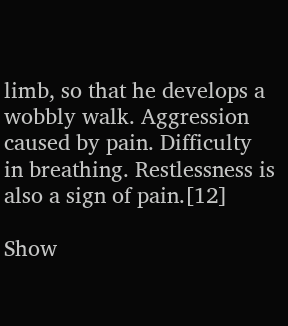limb, so that he develops a wobbly walk. Aggression caused by pain. Difficulty in breathing. Restlessness is also a sign of pain.[12]

Show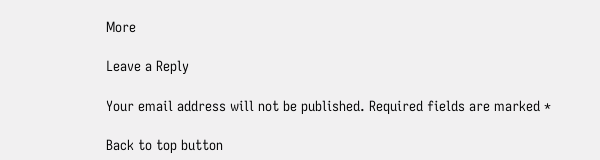More

Leave a Reply

Your email address will not be published. Required fields are marked *

Back to top button